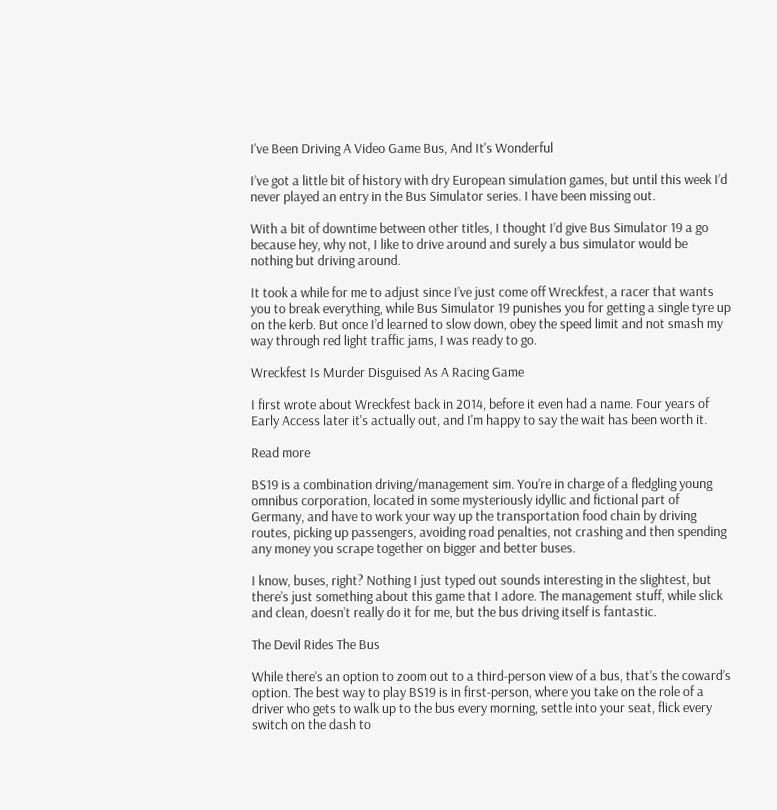I've Been Driving A Video Game Bus, And It's Wonderful

I’ve got a little bit of history with dry European simulation games, but until this week I’d never played an entry in the Bus Simulator series. I have been missing out.

With a bit of downtime between other titles, I thought I’d give Bus Simulator 19 a go because hey, why not, I like to drive around and surely a bus simulator would be nothing but driving around.

It took a while for me to adjust since I’ve just come off Wreckfest, a racer that wants you to break everything, while Bus Simulator 19 punishes you for getting a single tyre up on the kerb. But once I’d learned to slow down, obey the speed limit and not smash my way through red light traffic jams, I was ready to go.

Wreckfest Is Murder Disguised As A Racing Game

I first wrote about Wreckfest back in 2014, before it even had a name. Four years of Early Access later it's actually out, and I'm happy to say the wait has been worth it.

Read more

BS19 is a combination driving/management sim. You’re in charge of a fledgling young omnibus corporation, located in some mysteriously idyllic and fictional part of Germany, and have to work your way up the transportation food chain by driving routes, picking up passengers, avoiding road penalties, not crashing and then spending any money you scrape together on bigger and better buses.

I know, buses, right? Nothing I just typed out sounds interesting in the slightest, but there’s just something about this game that I adore. The management stuff, while slick and clean, doesn’t really do it for me, but the bus driving itself is fantastic.

The Devil Rides The Bus

While there’s an option to zoom out to a third-person view of a bus, that’s the coward’s option. The best way to play BS19 is in first-person, where you take on the role of a driver who gets to walk up to the bus every morning, settle into your seat, flick every switch on the dash to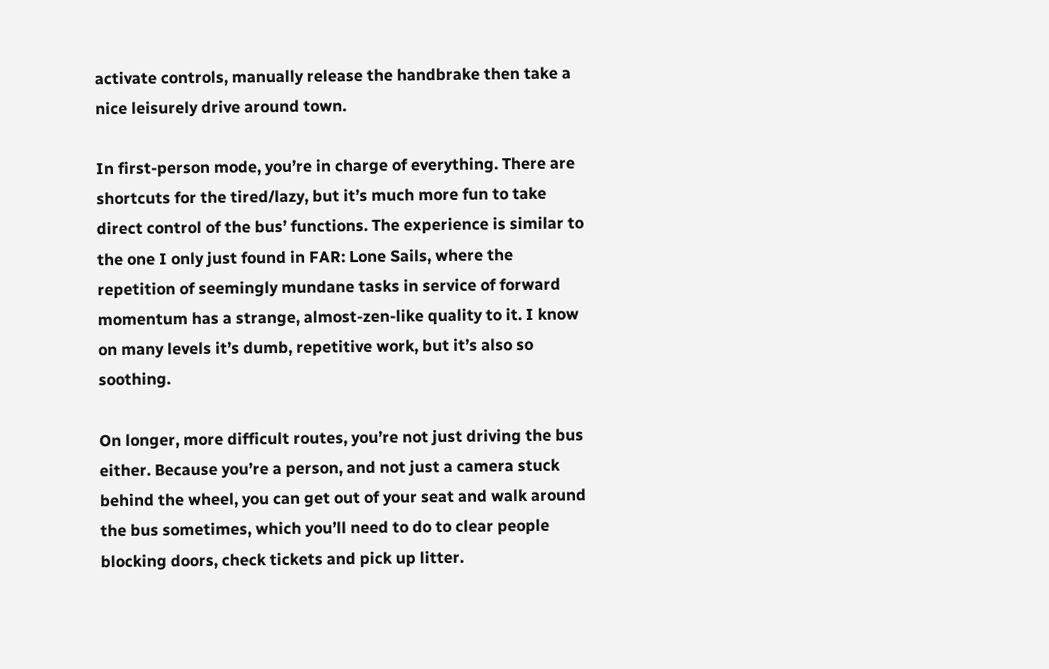activate controls, manually release the handbrake then take a nice leisurely drive around town.

In first-person mode, you’re in charge of everything. There are shortcuts for the tired/lazy, but it’s much more fun to take direct control of the bus’ functions. The experience is similar to the one I only just found in FAR: Lone Sails, where the repetition of seemingly mundane tasks in service of forward momentum has a strange, almost-zen-like quality to it. I know on many levels it’s dumb, repetitive work, but it’s also so soothing.

On longer, more difficult routes, you’re not just driving the bus either. Because you’re a person, and not just a camera stuck behind the wheel, you can get out of your seat and walk around the bus sometimes, which you’ll need to do to clear people blocking doors, check tickets and pick up litter.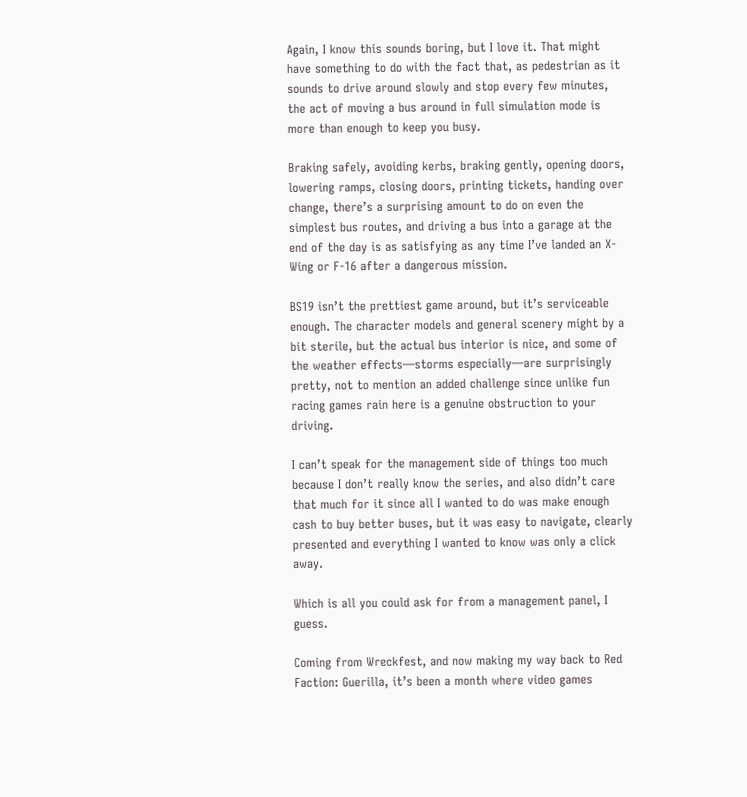Again, I know this sounds boring, but I love it. That might have something to do with the fact that, as pedestrian as it sounds to drive around slowly and stop every few minutes, the act of moving a bus around in full simulation mode is more than enough to keep you busy.

Braking safely, avoiding kerbs, braking gently, opening doors, lowering ramps, closing doors, printing tickets, handing over change, there’s a surprising amount to do on even the simplest bus routes, and driving a bus into a garage at the end of the day is as satisfying as any time I’ve landed an X-Wing or F-16 after a dangerous mission.

BS19 isn’t the prettiest game around, but it’s serviceable enough. The character models and general scenery might by a bit sterile, but the actual bus interior is nice, and some of the weather effects—storms especially—are surprisingly pretty, not to mention an added challenge since unlike fun racing games rain here is a genuine obstruction to your driving.

I can’t speak for the management side of things too much because I don’t really know the series, and also didn’t care that much for it since all I wanted to do was make enough cash to buy better buses, but it was easy to navigate, clearly presented and everything I wanted to know was only a click away.

Which is all you could ask for from a management panel, I guess.

Coming from Wreckfest, and now making my way back to Red Faction: Guerilla, it’s been a month where video games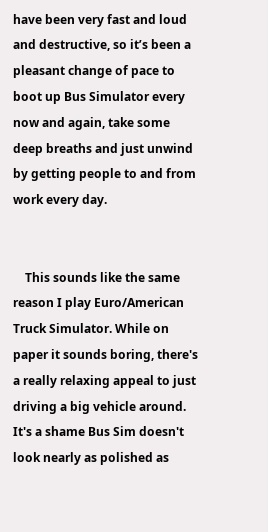have been very fast and loud and destructive, so it’s been a pleasant change of pace to boot up Bus Simulator every now and again, take some deep breaths and just unwind by getting people to and from work every day.


    This sounds like the same reason I play Euro/American Truck Simulator. While on paper it sounds boring, there's a really relaxing appeal to just driving a big vehicle around. It's a shame Bus Sim doesn't look nearly as polished as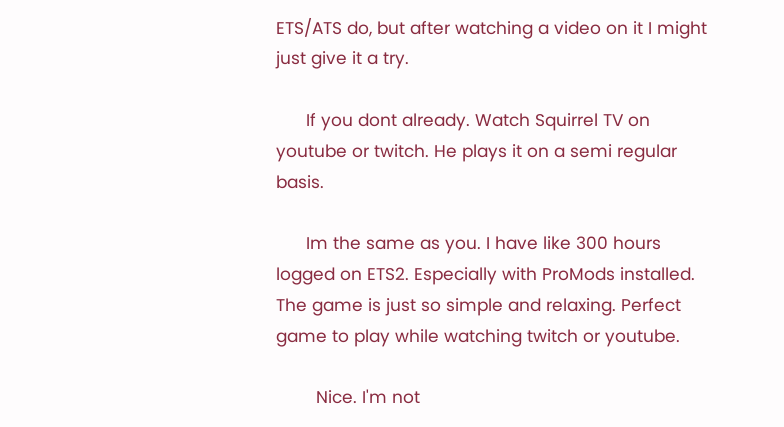ETS/ATS do, but after watching a video on it I might just give it a try.

      If you dont already. Watch Squirrel TV on youtube or twitch. He plays it on a semi regular basis.

      Im the same as you. I have like 300 hours logged on ETS2. Especially with ProMods installed. The game is just so simple and relaxing. Perfect game to play while watching twitch or youtube.

        Nice. I'm not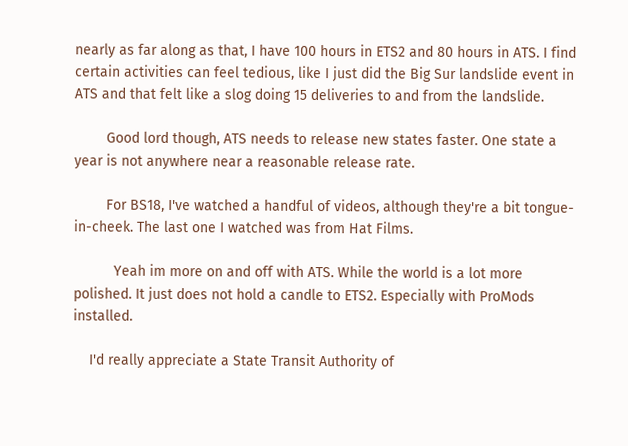nearly as far along as that, I have 100 hours in ETS2 and 80 hours in ATS. I find certain activities can feel tedious, like I just did the Big Sur landslide event in ATS and that felt like a slog doing 15 deliveries to and from the landslide.

        Good lord though, ATS needs to release new states faster. One state a year is not anywhere near a reasonable release rate.

        For BS18, I've watched a handful of videos, although they're a bit tongue-in-cheek. The last one I watched was from Hat Films.

          Yeah im more on and off with ATS. While the world is a lot more polished. It just does not hold a candle to ETS2. Especially with ProMods installed.

    I'd really appreciate a State Transit Authority of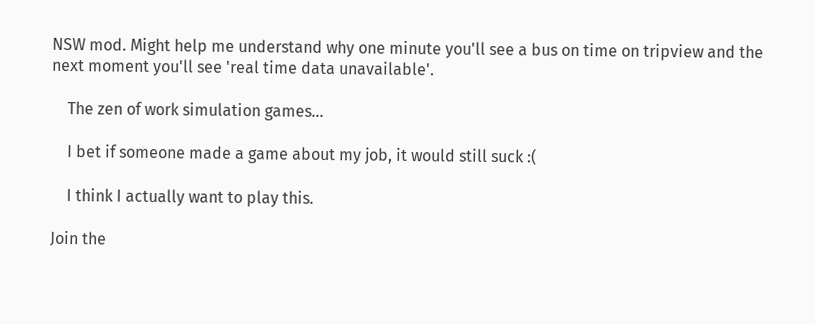NSW mod. Might help me understand why one minute you'll see a bus on time on tripview and the next moment you'll see 'real time data unavailable'.

    The zen of work simulation games...

    I bet if someone made a game about my job, it would still suck :(

    I think I actually want to play this.

Join the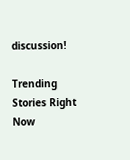discussion!

Trending Stories Right Now